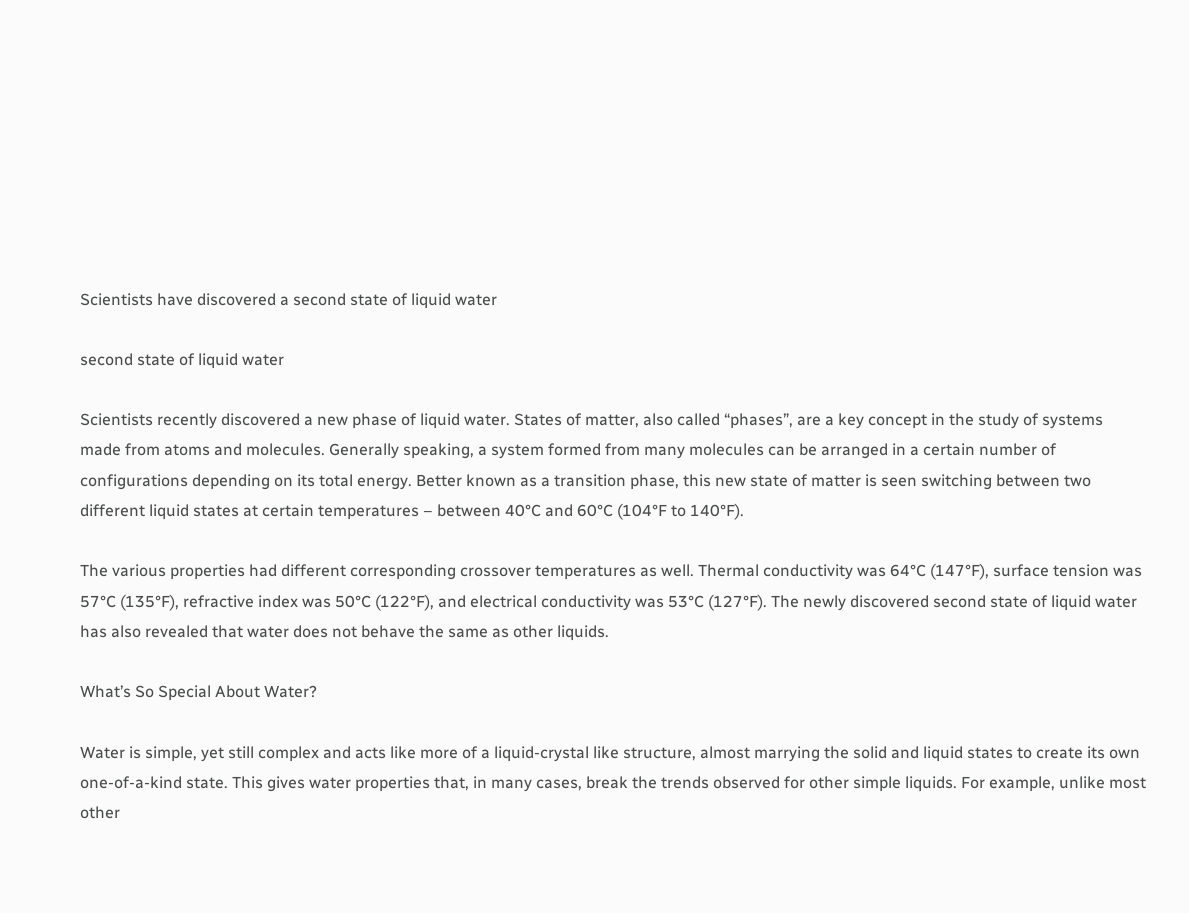Scientists have discovered a second state of liquid water

second state of liquid water

Scientists recently discovered a new phase of liquid water. States of matter, also called “phases”, are a key concept in the study of systems made from atoms and molecules. Generally speaking, a system formed from many molecules can be arranged in a certain number of configurations depending on its total energy. Better known as a transition phase, this new state of matter is seen switching between two different liquid states at certain temperatures – between 40°C and 60°C (104°F to 140°F).

The various properties had different corresponding crossover temperatures as well. Thermal conductivity was 64°C (147°F), surface tension was 57°C (135°F), refractive index was 50°C (122°F), and electrical conductivity was 53°C (127°F). The newly discovered second state of liquid water has also revealed that water does not behave the same as other liquids.

What’s So Special About Water?

Water is simple, yet still complex and acts like more of a liquid-crystal like structure, almost marrying the solid and liquid states to create its own one-of-a-kind state. This gives water properties that, in many cases, break the trends observed for other simple liquids. For example, unlike most other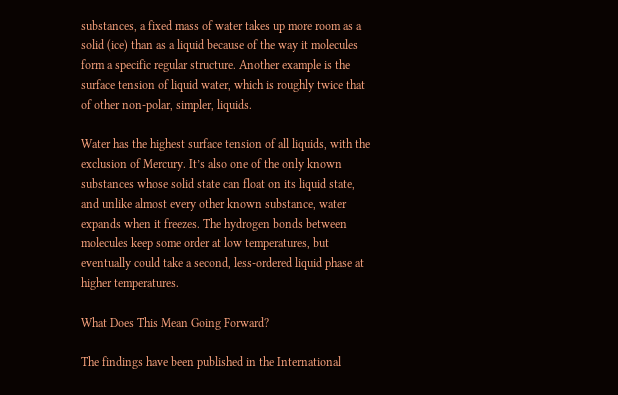substances, a fixed mass of water takes up more room as a solid (ice) than as a liquid because of the way it molecules form a specific regular structure. Another example is the surface tension of liquid water, which is roughly twice that of other non-polar, simpler, liquids.

Water has the highest surface tension of all liquids, with the exclusion of Mercury. It’s also one of the only known substances whose solid state can float on its liquid state, and unlike almost every other known substance, water expands when it freezes. The hydrogen bonds between molecules keep some order at low temperatures, but eventually could take a second, less-ordered liquid phase at higher temperatures.

What Does This Mean Going Forward?

The findings have been published in the International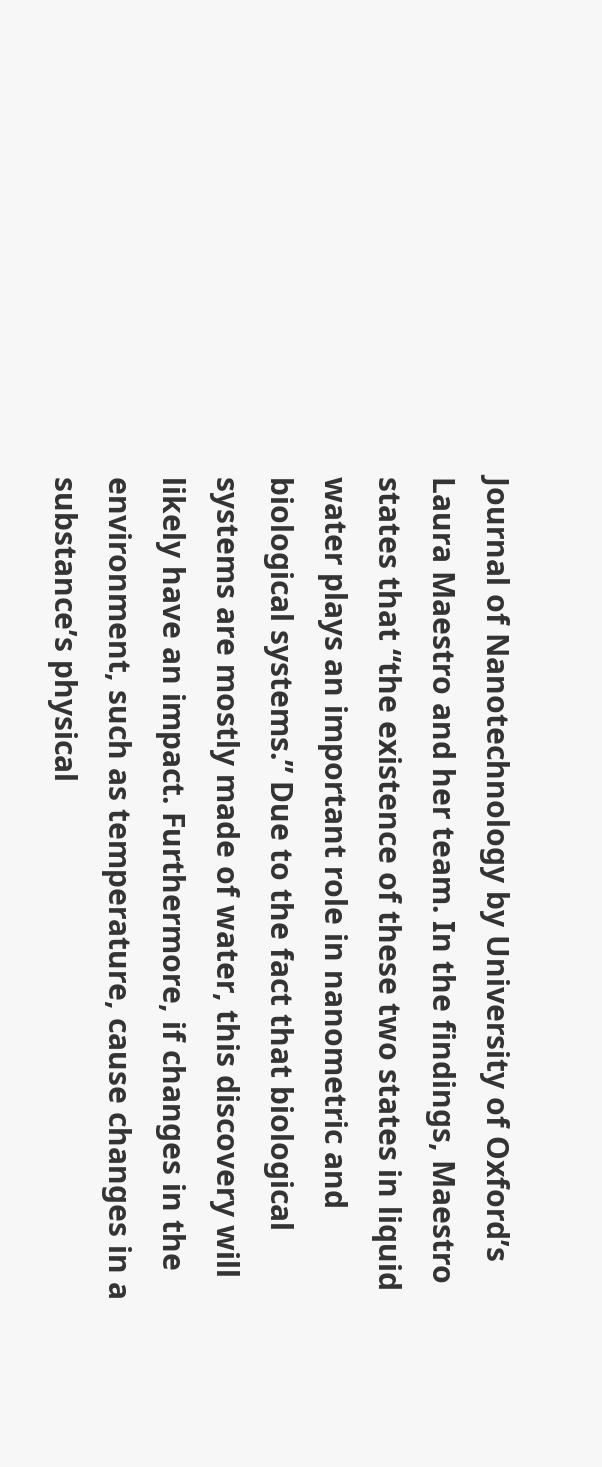Journal of Nanotechnology by University of Oxford’s Laura Maestro and her team. In the findings, Maestro states that “the existence of these two states in liquid water plays an important role in nanometric and biological systems.” Due to the fact that biological systems are mostly made of water, this discovery will likely have an impact. Furthermore, if changes in the environment, such as temperature, cause changes in a substance’s physical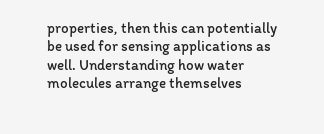properties, then this can potentially be used for sensing applications as well. Understanding how water molecules arrange themselves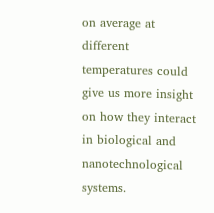on average at different temperatures could give us more insight on how they interact in biological and nanotechnological systems.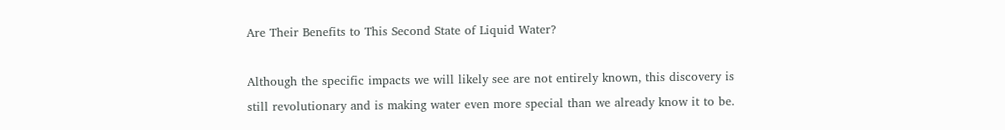Are Their Benefits to This Second State of Liquid Water?

Although the specific impacts we will likely see are not entirely known, this discovery is still revolutionary and is making water even more special than we already know it to be.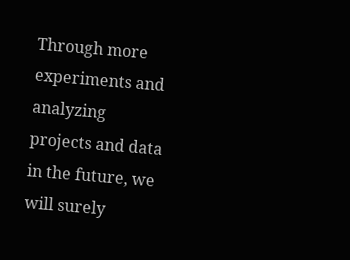Through more experiments and analyzing projects and data in the future, we will surely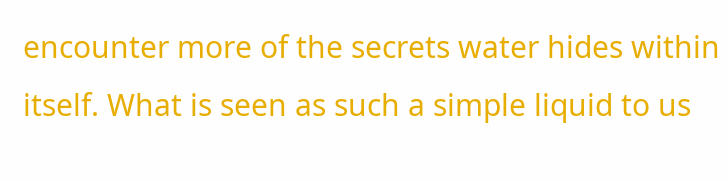encounter more of the secrets water hides within itself. What is seen as such a simple liquid to us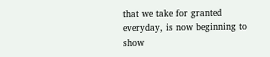that we take for granted everyday, is now beginning to show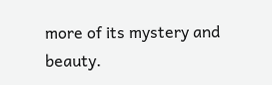more of its mystery and beauty.